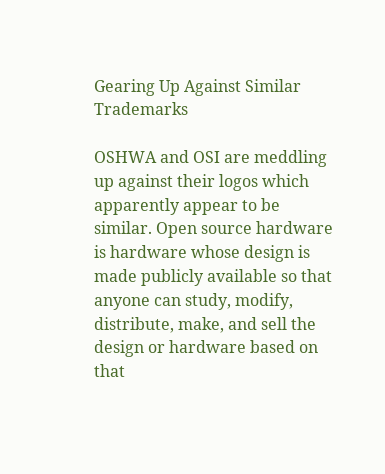Gearing Up Against Similar Trademarks

OSHWA and OSI are meddling up against their logos which apparently appear to be similar. Open source hardware is hardware whose design is made publicly available so that anyone can study, modify, distribute, make, and sell the design or hardware based on that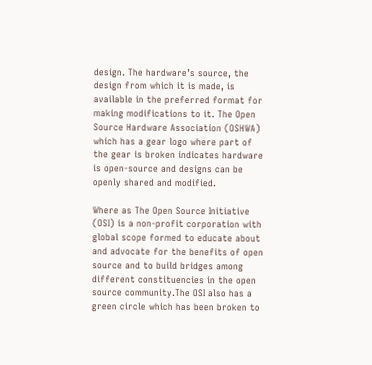design. The hardware’s source, the design from which it is made, is available in the preferred format for making modifications to it. The Open Source Hardware Association (OSHWA) which has a gear logo where part of the gear is broken indicates hardware is open-source and designs can be openly shared and modified.

Where as The Open Source Initiative (OSI) is a non-profit corporation with global scope formed to educate about and advocate for the benefits of open source and to build bridges among different constituencies in the open source community.The OSI also has a green circle which has been broken to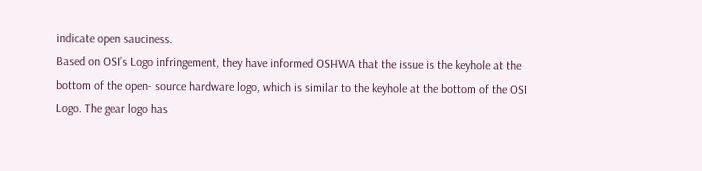indicate open sauciness.
Based on OSI’s Logo infringement, they have informed OSHWA that the issue is the keyhole at the bottom of the open- source hardware logo, which is similar to the keyhole at the bottom of the OSI Logo. The gear logo has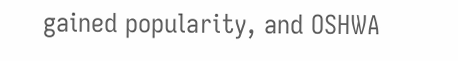gained popularity, and OSHWA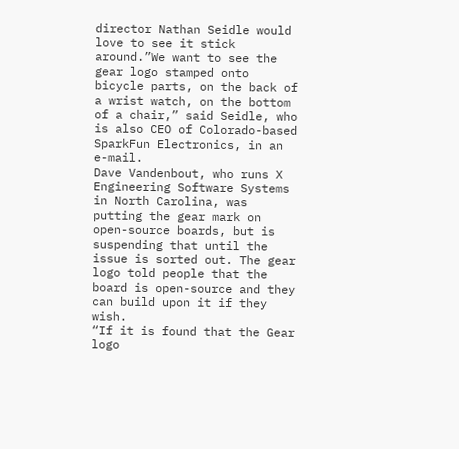director Nathan Seidle would love to see it stick around.”We want to see the gear logo stamped onto bicycle parts, on the back of a wrist watch, on the bottom of a chair,” said Seidle, who is also CEO of Colorado-based SparkFun Electronics, in an e-mail.
Dave Vandenbout, who runs X Engineering Software Systems in North Carolina, was putting the gear mark on open-source boards, but is suspending that until the issue is sorted out. The gear logo told people that the board is open-source and they can build upon it if they wish.
“If it is found that the Gear logo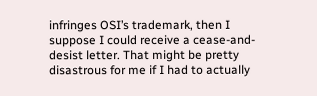infringes OSI’s trademark, then I suppose I could receive a cease-and-desist letter. That might be pretty disastrous for me if I had to actually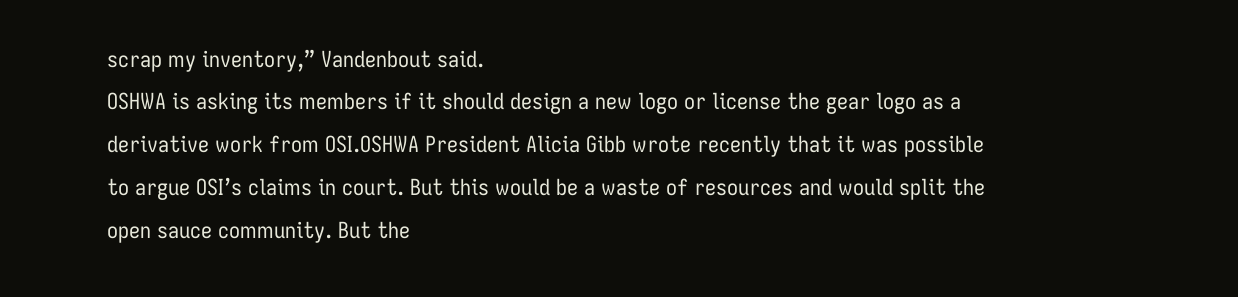scrap my inventory,” Vandenbout said.
OSHWA is asking its members if it should design a new logo or license the gear logo as a derivative work from OSI.OSHWA President Alicia Gibb wrote recently that it was possible to argue OSI’s claims in court. But this would be a waste of resources and would split the open sauce community. But the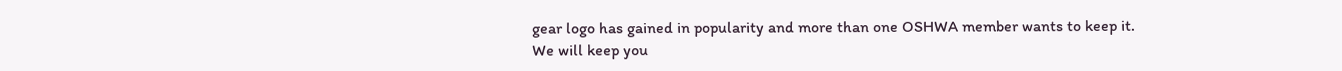gear logo has gained in popularity and more than one OSHWA member wants to keep it.
We will keep you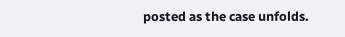posted as the case unfolds.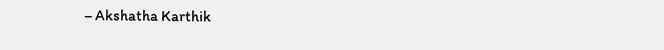– Akshatha Karthik